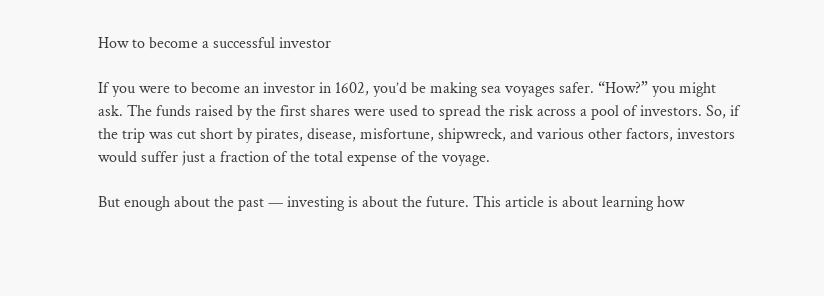How to become a successful investor

If you were to become an investor in 1602, you’d be making sea voyages safer. “How?” you might ask. The funds raised by the first shares were used to spread the risk across a pool of investors. So, if the trip was cut short by pirates, disease, misfortune, shipwreck, and various other factors, investors would suffer just a fraction of the total expense of the voyage.

But enough about the past — investing is about the future. This article is about learning how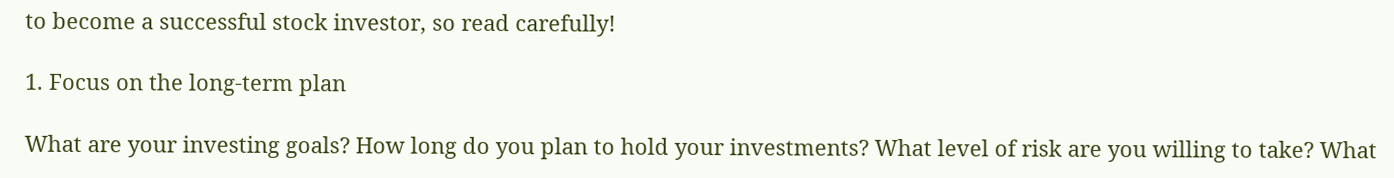to become a successful stock investor, so read carefully!

1. Focus on the long-term plan

What are your investing goals? How long do you plan to hold your investments? What level of risk are you willing to take? What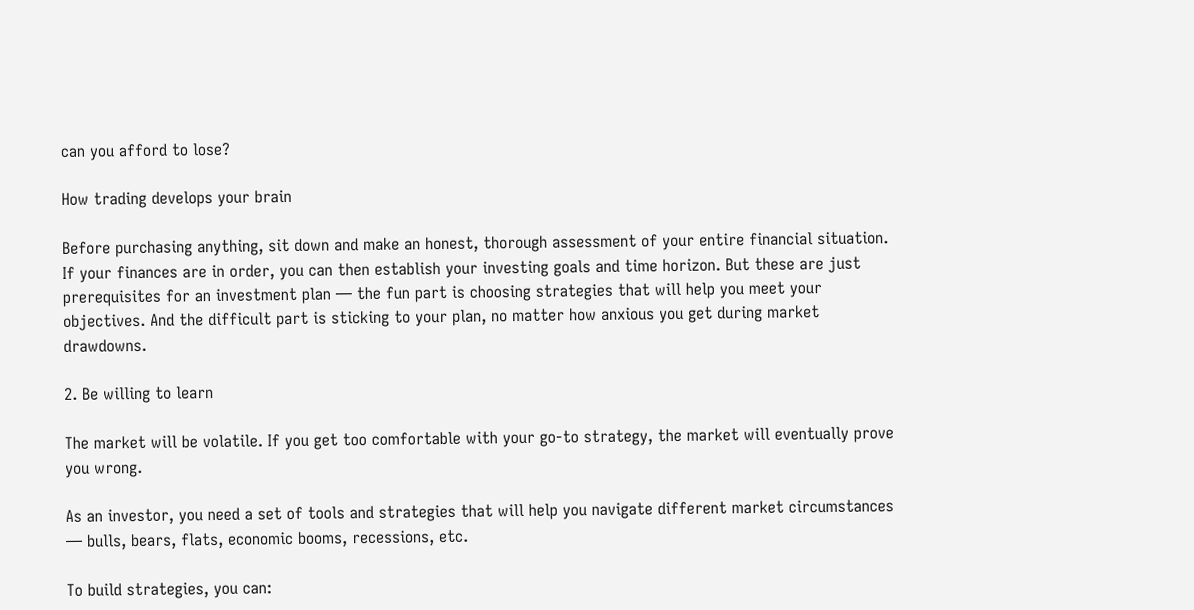can you afford to lose?

How trading develops your brain

Before purchasing anything, sit down and make an honest, thorough assessment of your entire financial situation. If your finances are in order, you can then establish your investing goals and time horizon. But these are just prerequisites for an investment plan — the fun part is choosing strategies that will help you meet your objectives. And the difficult part is sticking to your plan, no matter how anxious you get during market drawdowns.

2. Be willing to learn

The market will be volatile. If you get too comfortable with your go-to strategy, the market will eventually prove you wrong.

As an investor, you need a set of tools and strategies that will help you navigate different market circumstances — bulls, bears, flats, economic booms, recessions, etc.

To build strategies, you can: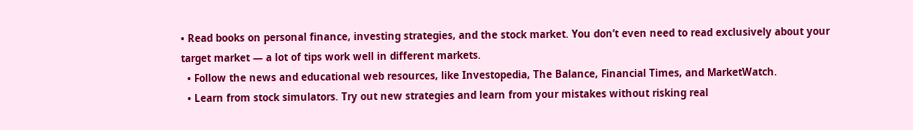• Read books on personal finance, investing strategies, and the stock market. You don’t even need to read exclusively about your target market — a lot of tips work well in different markets.
  • Follow the news and educational web resources, like Investopedia, The Balance, Financial Times, and MarketWatch.
  • Learn from stock simulators. Try out new strategies and learn from your mistakes without risking real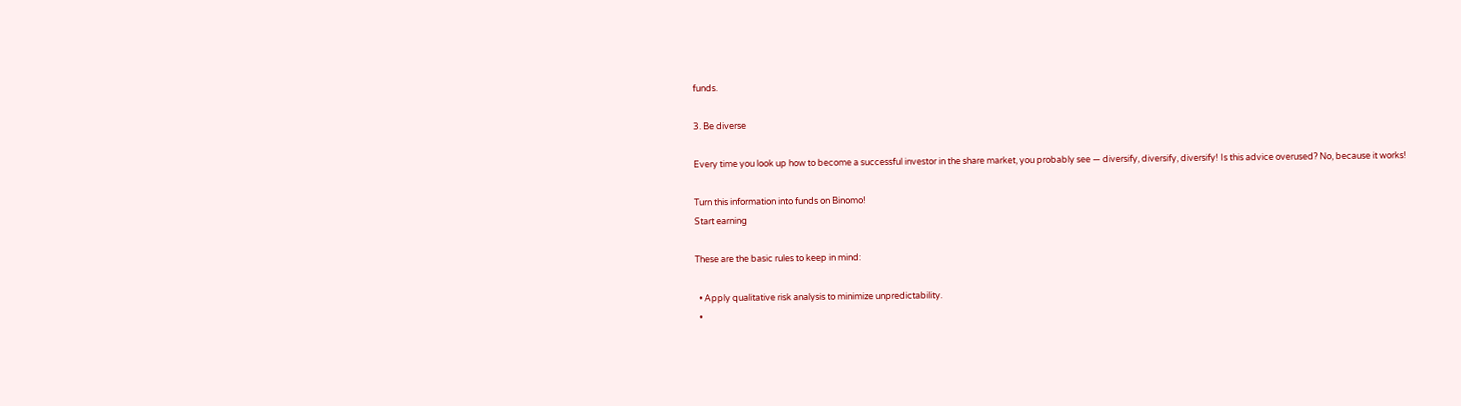funds.

3. Be diverse

Every time you look up how to become a successful investor in the share market, you probably see — diversify, diversify, diversify! Is this advice overused? No, because it works!

Turn this information into funds on Binomo!
Start earning

These are the basic rules to keep in mind:

  • Apply qualitative risk analysis to minimize unpredictability.
  •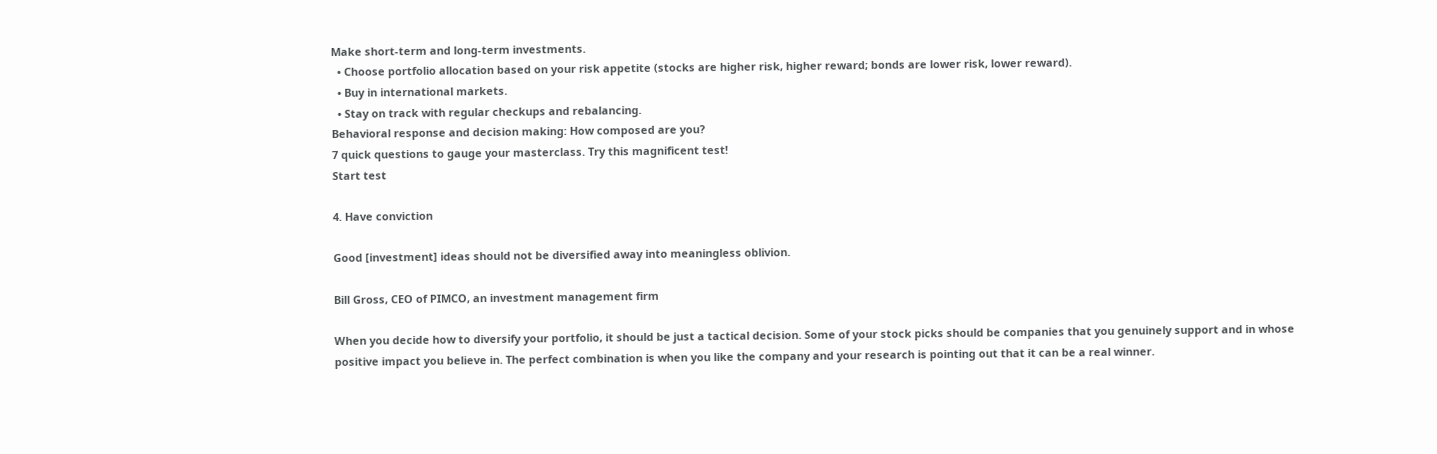Make short-term and long-term investments.
  • Choose portfolio allocation based on your risk appetite (stocks are higher risk, higher reward; bonds are lower risk, lower reward).
  • Buy in international markets.
  • Stay on track with regular checkups and rebalancing.
Behavioral response and decision making: How composed are you?
7 quick questions to gauge your masterclass. Try this magnificent test!
Start test

4. Have conviction

Good [investment] ideas should not be diversified away into meaningless oblivion.

Bill Gross, CEO of PIMCO, an investment management firm

When you decide how to diversify your portfolio, it should be just a tactical decision. Some of your stock picks should be companies that you genuinely support and in whose positive impact you believe in. The perfect combination is when you like the company and your research is pointing out that it can be a real winner.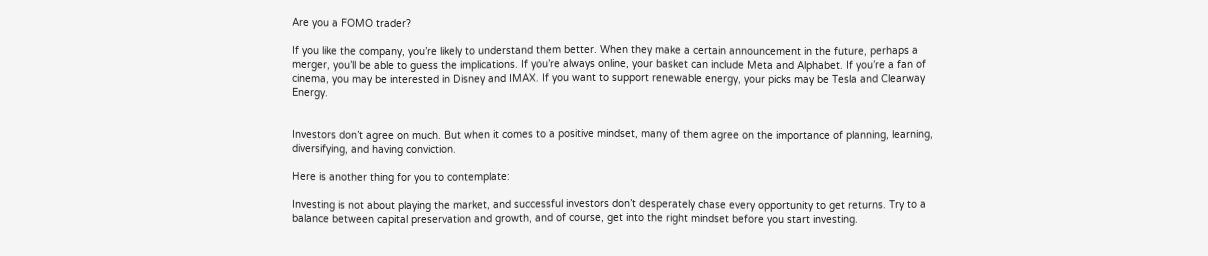Are you a FOMO trader?

If you like the company, you’re likely to understand them better. When they make a certain announcement in the future, perhaps a merger, you’ll be able to guess the implications. If you’re always online, your basket can include Meta and Alphabet. If you’re a fan of cinema, you may be interested in Disney and IMAX. If you want to support renewable energy, your picks may be Tesla and Clearway Energy.


Investors don’t agree on much. But when it comes to a positive mindset, many of them agree on the importance of planning, learning, diversifying, and having conviction.

Here is another thing for you to contemplate:

Investing is not about playing the market, and successful investors don’t desperately chase every opportunity to get returns. Try to a balance between capital preservation and growth, and of course, get into the right mindset before you start investing.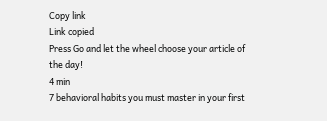Copy link
Link copied
Press Go and let the wheel choose your article of the day!
4 min
7 behavioral habits you must master in your first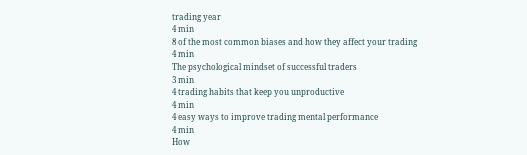trading year
4 min
8 of the most common biases and how they affect your trading
4 min
The psychological mindset of successful traders
3 min
4 trading habits that keep you unproductive
4 min
4 easy ways to improve trading mental performance
4 min
How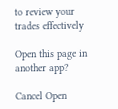to review your trades effectively

Open this page in another app?

Cancel Open